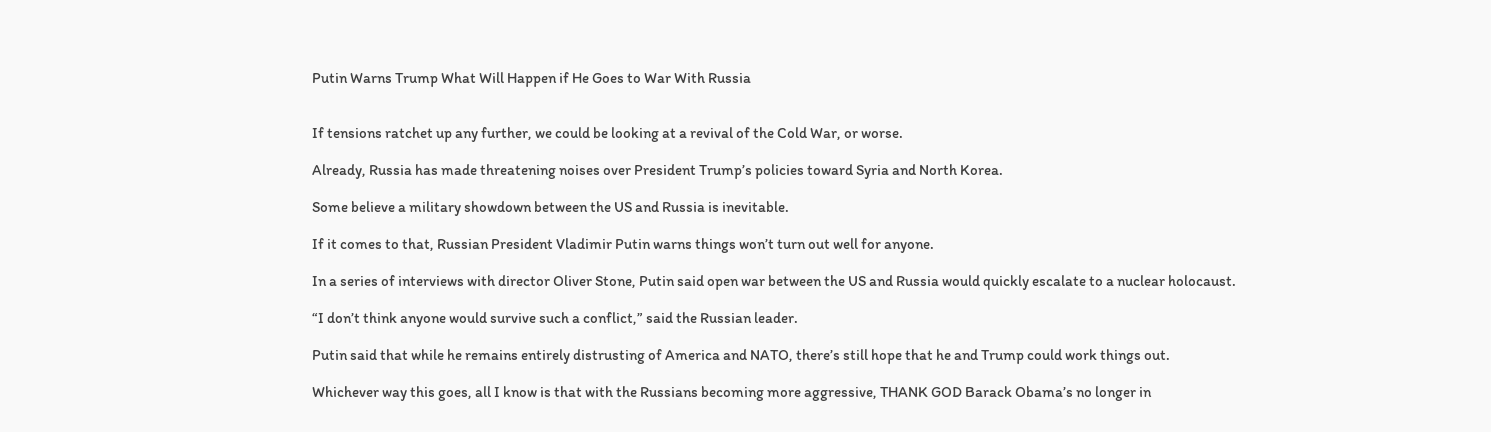Putin Warns Trump What Will Happen if He Goes to War With Russia


If tensions ratchet up any further, we could be looking at a revival of the Cold War, or worse.

Already, Russia has made threatening noises over President Trump’s policies toward Syria and North Korea.

Some believe a military showdown between the US and Russia is inevitable.

If it comes to that, Russian President Vladimir Putin warns things won’t turn out well for anyone.

In a series of interviews with director Oliver Stone, Putin said open war between the US and Russia would quickly escalate to a nuclear holocaust.

“I don’t think anyone would survive such a conflict,” said the Russian leader.

Putin said that while he remains entirely distrusting of America and NATO, there’s still hope that he and Trump could work things out.

Whichever way this goes, all I know is that with the Russians becoming more aggressive, THANK GOD Barack Obama’s no longer in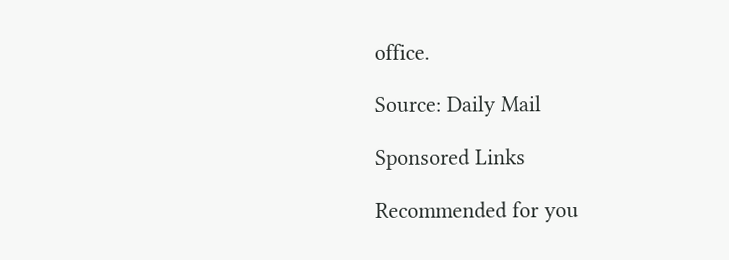office.

Source: Daily Mail

Sponsored Links

Recommended for you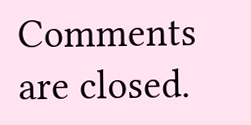Comments are closed.